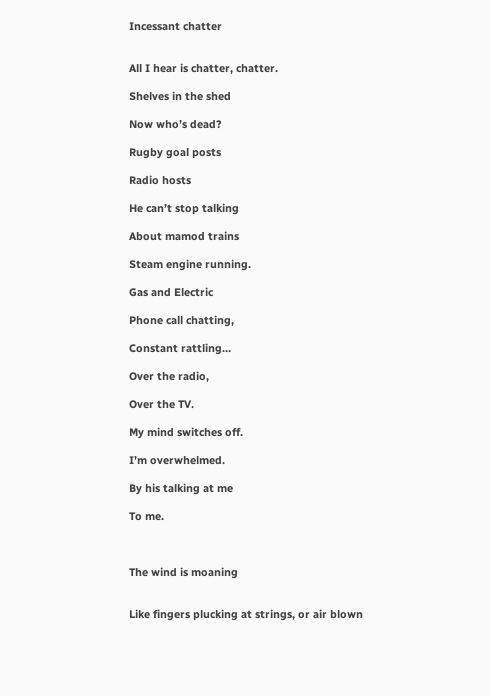Incessant chatter


All I hear is chatter, chatter.

Shelves in the shed

Now who’s dead?

Rugby goal posts

Radio hosts

He can’t stop talking

About mamod trains

Steam engine running.

Gas and Electric

Phone call chatting,

Constant rattling…

Over the radio,

Over the TV.

My mind switches off.

I’m overwhelmed.

By his talking at me

To me.



The wind is moaning


Like fingers plucking at strings, or air blown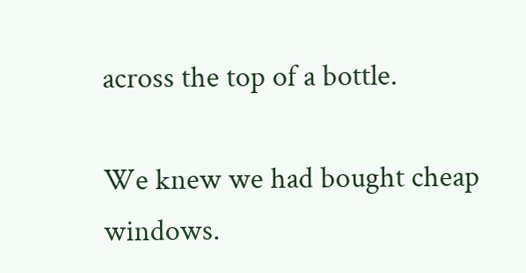across the top of a bottle.

We knew we had bought cheap windows.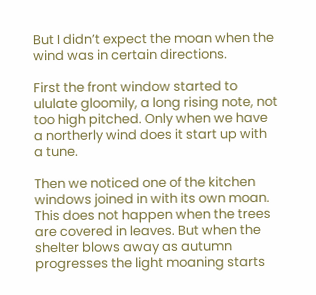But I didn’t expect the moan when the wind was in certain directions.

First the front window started to ululate gloomily, a long rising note, not too high pitched. Only when we have a northerly wind does it start up with a tune.

Then we noticed one of the kitchen windows joined in with its own moan. This does not happen when the trees are covered in leaves. But when the shelter blows away as autumn progresses the light moaning starts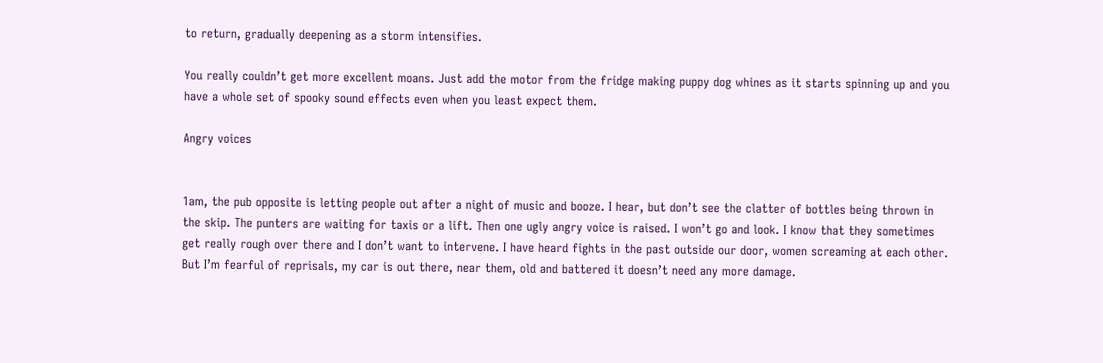to return, gradually deepening as a storm intensifies.

You really couldn’t get more excellent moans. Just add the motor from the fridge making puppy dog whines as it starts spinning up and you have a whole set of spooky sound effects even when you least expect them.

Angry voices


1am, the pub opposite is letting people out after a night of music and booze. I hear, but don’t see the clatter of bottles being thrown in the skip. The punters are waiting for taxis or a lift. Then one ugly angry voice is raised. I won’t go and look. I know that they sometimes get really rough over there and I don’t want to intervene. I have heard fights in the past outside our door, women screaming at each other. But I’m fearful of reprisals, my car is out there, near them, old and battered it doesn’t need any more damage.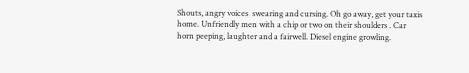Shouts, angry voices  swearing and cursing. Oh go away, get your taxis home. Unfriendly men with a chip or two on their shoulders . Car horn peeping, laughter and a fairwell. Diesel engine growling.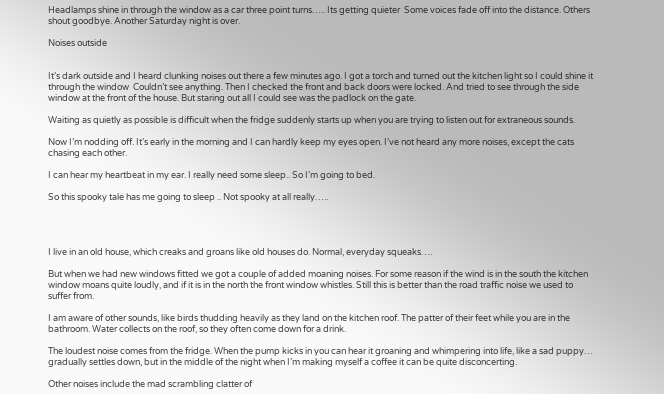Headlamps shine in through the window as a car three point turns….. Its getting quieter  Some voices fade off into the distance. Others shout goodbye. Another Saturday night is over.

Noises outside


It’s dark outside and I heard clunking noises out there a few minutes ago. I got a torch and turned out the kitchen light so I could shine it through the window  Couldn’t see anything. Then I checked the front and back doors were locked. And tried to see through the side window at the front of the house. But staring out all I could see was the padlock on the gate.

Waiting as quietly as possible is difficult when the fridge suddenly starts up when you are trying to listen out for extraneous sounds.

Now I’m nodding off. It’s early in the morning and I can hardly keep my eyes open. I’ve not heard any more noises, except the cats chasing each other.

I can hear my heartbeat in my ear. I really need some sleep.. So I’m going to bed.

So this spooky tale has me going to sleep .. Not spooky at all really…..




I live in an old house, which creaks and groans like old houses do. Normal, everyday squeaks….

But when we had new windows fitted we got a couple of added moaning noises. For some reason if the wind is in the south the kitchen window moans quite loudly, and if it is in the north the front window whistles. Still this is better than the road traffic noise we used to suffer from.

I am aware of other sounds, like birds thudding heavily as they land on the kitchen roof. The patter of their feet while you are in the bathroom. Water collects on the roof, so they often come down for a drink.

The loudest noise comes from the fridge. When the pump kicks in you can hear it groaning and whimpering into life, like a sad puppy… gradually settles down, but in the middle of the night when I’m making myself a coffee it can be quite disconcerting.

Other noises include the mad scrambling clatter of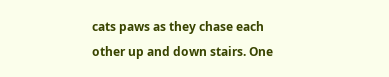cats paws as they chase each other up and down stairs. One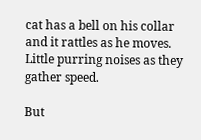cat has a bell on his collar and it rattles as he moves. Little purring noises as they gather speed.

But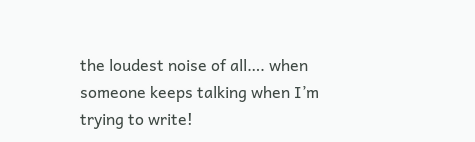the loudest noise of all…. when someone keeps talking when I’m trying to write!